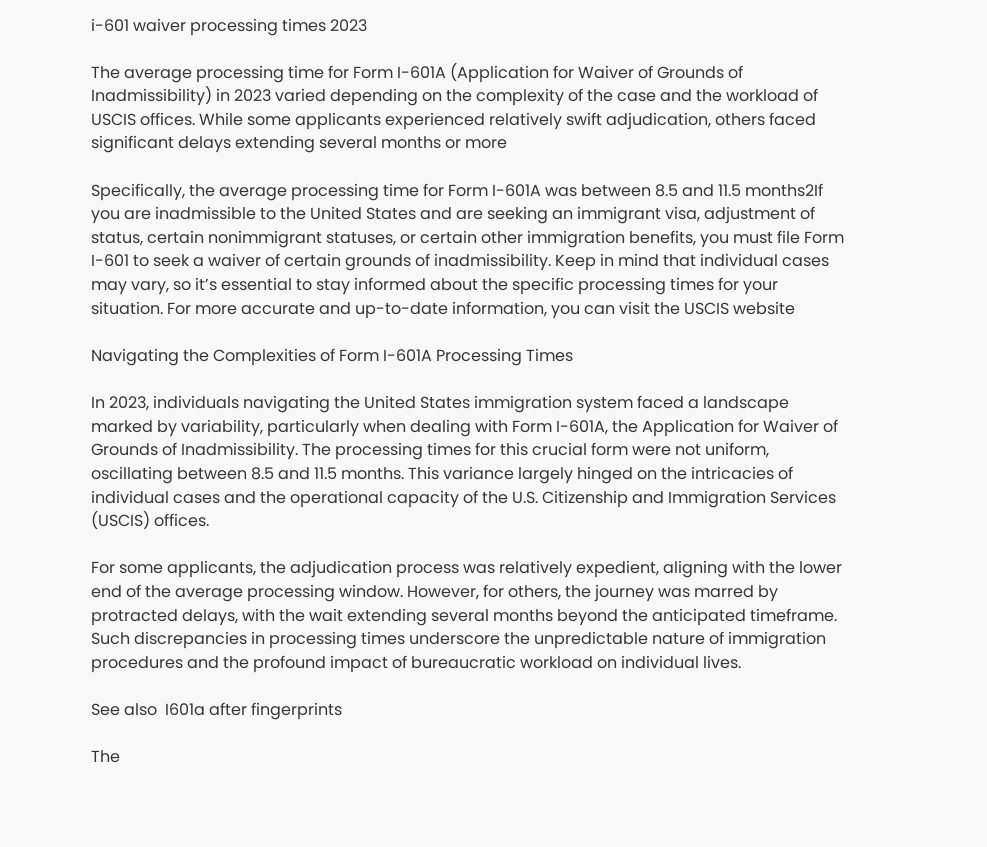i-601 waiver processing times 2023

The average processing time for Form I-601A (Application for Waiver of Grounds of Inadmissibility) in 2023 varied depending on the complexity of the case and the workload of USCIS offices. While some applicants experienced relatively swift adjudication, others faced significant delays extending several months or more

Specifically, the average processing time for Form I-601A was between 8.5 and 11.5 months2If you are inadmissible to the United States and are seeking an immigrant visa, adjustment of status, certain nonimmigrant statuses, or certain other immigration benefits, you must file Form I-601 to seek a waiver of certain grounds of inadmissibility. Keep in mind that individual cases may vary, so it’s essential to stay informed about the specific processing times for your situation. For more accurate and up-to-date information, you can visit the USCIS website

Navigating the Complexities of Form I-601A Processing Times

In 2023, individuals navigating the United States immigration system faced a landscape marked by variability, particularly when dealing with Form I-601A, the Application for Waiver of Grounds of Inadmissibility. The processing times for this crucial form were not uniform, oscillating between 8.5 and 11.5 months. This variance largely hinged on the intricacies of individual cases and the operational capacity of the U.S. Citizenship and Immigration Services (USCIS) offices.

For some applicants, the adjudication process was relatively expedient, aligning with the lower end of the average processing window. However, for others, the journey was marred by protracted delays, with the wait extending several months beyond the anticipated timeframe. Such discrepancies in processing times underscore the unpredictable nature of immigration procedures and the profound impact of bureaucratic workload on individual lives.

See also  I601a after fingerprints

The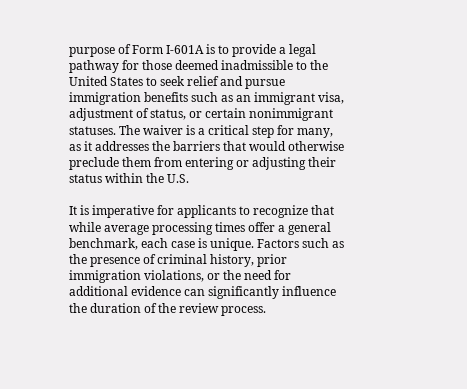purpose of Form I-601A is to provide a legal pathway for those deemed inadmissible to the United States to seek relief and pursue immigration benefits such as an immigrant visa, adjustment of status, or certain nonimmigrant statuses. The waiver is a critical step for many, as it addresses the barriers that would otherwise preclude them from entering or adjusting their status within the U.S.

It is imperative for applicants to recognize that while average processing times offer a general benchmark, each case is unique. Factors such as the presence of criminal history, prior immigration violations, or the need for additional evidence can significantly influence the duration of the review process.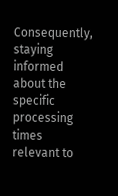Consequently, staying informed about the specific processing times relevant to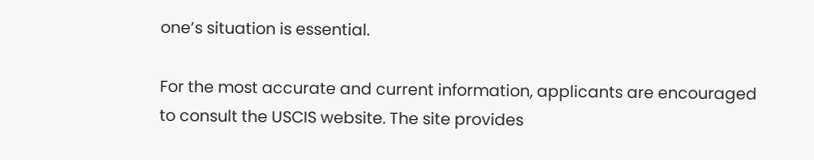one’s situation is essential.

For the most accurate and current information, applicants are encouraged to consult the USCIS website. The site provides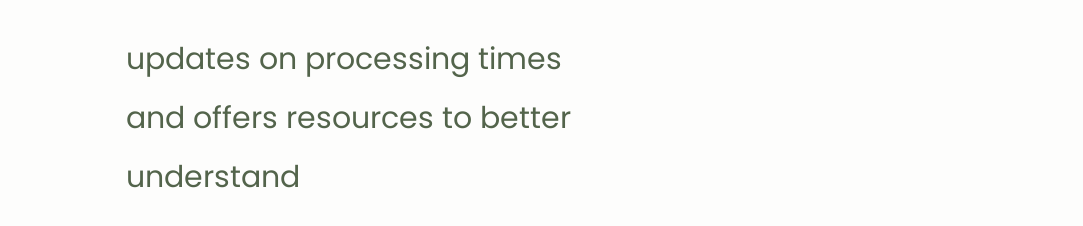updates on processing times and offers resources to better understand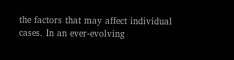the factors that may affect individual cases. In an ever-evolving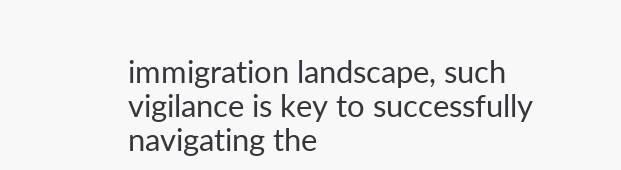immigration landscape, such vigilance is key to successfully navigating the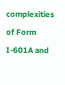complexities of Form I-601A and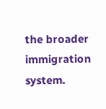the broader immigration system.